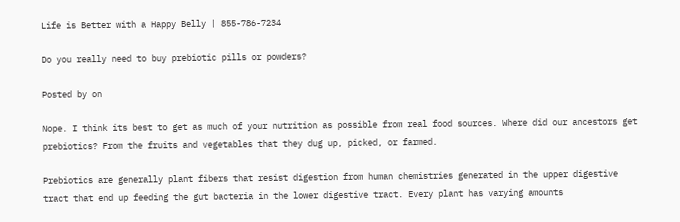Life is Better with a Happy Belly | 855-786-7234

Do you really need to buy prebiotic pills or powders?

Posted by on

Nope. I think its best to get as much of your nutrition as possible from real food sources. Where did our ancestors get prebiotics? From the fruits and vegetables that they dug up, picked, or farmed.

Prebiotics are generally plant fibers that resist digestion from human chemistries generated in the upper digestive tract that end up feeding the gut bacteria in the lower digestive tract. Every plant has varying amounts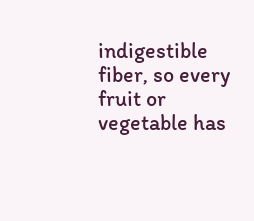indigestible fiber, so every fruit or vegetable has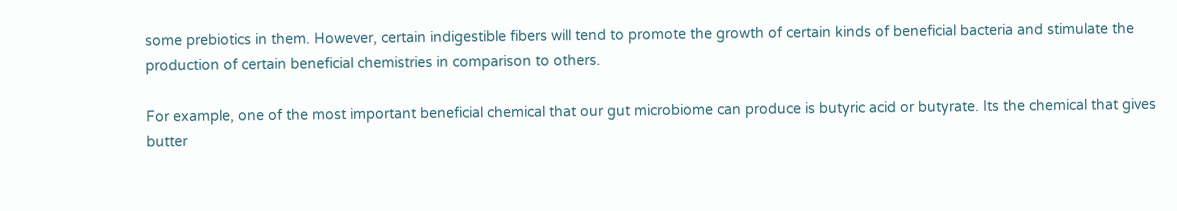some prebiotics in them. However, certain indigestible fibers will tend to promote the growth of certain kinds of beneficial bacteria and stimulate the production of certain beneficial chemistries in comparison to others.

For example, one of the most important beneficial chemical that our gut microbiome can produce is butyric acid or butyrate. Its the chemical that gives butter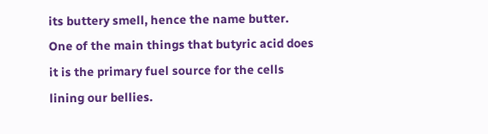its buttery smell, hence the name butter. One of the main things that butyric acid does it is the primary fuel source for the cells lining our bellies.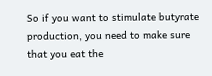So if you want to stimulate butyrate production, you need to make sure that you eat the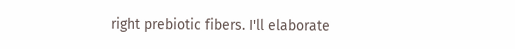right prebiotic fibers. I'll elaborate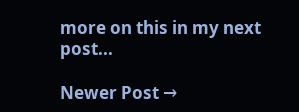more on this in my next post...

Newer Post →